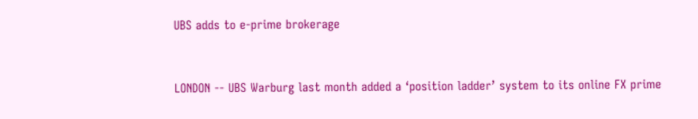UBS adds to e-prime brokerage


LONDON -- UBS Warburg last month added a ‘position ladder’ system to its online FX prime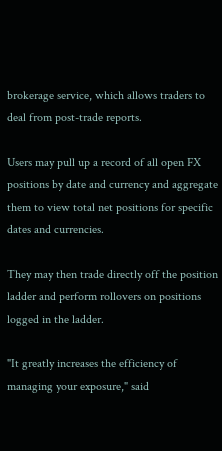brokerage service, which allows traders to deal from post-trade reports.

Users may pull up a record of all open FX positions by date and currency and aggregate them to view total net positions for specific dates and currencies.

They may then trade directly off the position ladder and perform rollovers on positions logged in the ladder.

"It greatly increases the efficiency of managing your exposure," said